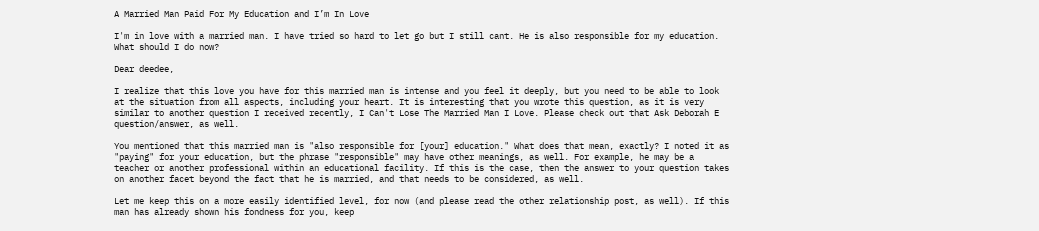A Married Man Paid For My Education and I’m In Love

I'm in love with a married man. I have tried so hard to let go but I still cant. He is also responsible for my education. What should I do now?

Dear deedee,

I realize that this love you have for this married man is intense and you feel it deeply, but you need to be able to look at the situation from all aspects, including your heart. It is interesting that you wrote this question, as it is very similar to another question I received recently, I Can't Lose The Married Man I Love. Please check out that Ask Deborah E question/answer, as well.

You mentioned that this married man is "also responsible for [your] education." What does that mean, exactly? I noted it as "paying" for your education, but the phrase "responsible" may have other meanings, as well. For example, he may be a teacher or another professional within an educational facility. If this is the case, then the answer to your question takes on another facet beyond the fact that he is married, and that needs to be considered, as well.

Let me keep this on a more easily identified level, for now (and please read the other relationship post, as well). If this man has already shown his fondness for you, keep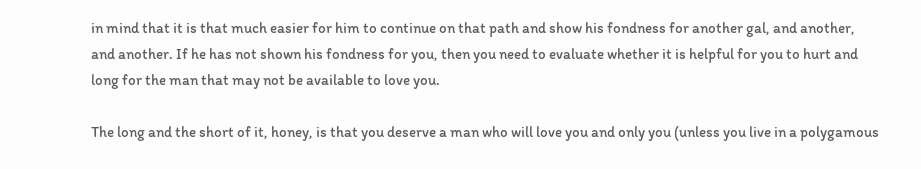in mind that it is that much easier for him to continue on that path and show his fondness for another gal, and another, and another. If he has not shown his fondness for you, then you need to evaluate whether it is helpful for you to hurt and long for the man that may not be available to love you.

The long and the short of it, honey, is that you deserve a man who will love you and only you (unless you live in a polygamous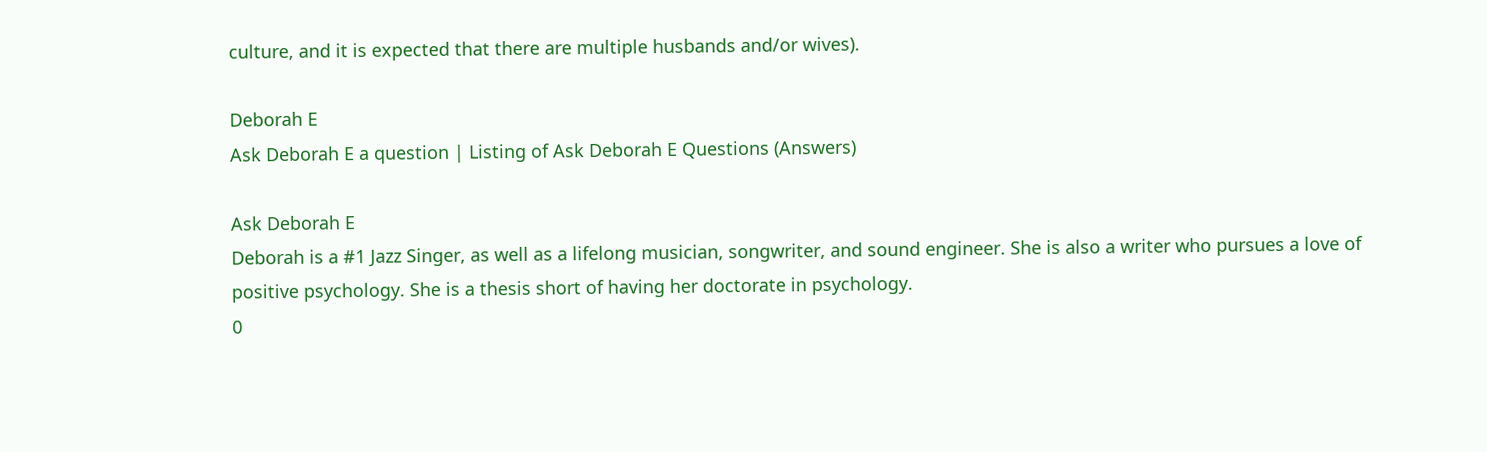culture, and it is expected that there are multiple husbands and/or wives).

Deborah E
Ask Deborah E a question | Listing of Ask Deborah E Questions (Answers)

Ask Deborah E
Deborah is a #1 Jazz Singer, as well as a lifelong musician, songwriter, and sound engineer. She is also a writer who pursues a love of positive psychology. She is a thesis short of having her doctorate in psychology.
0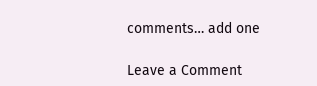comments… add one

Leave a Comment